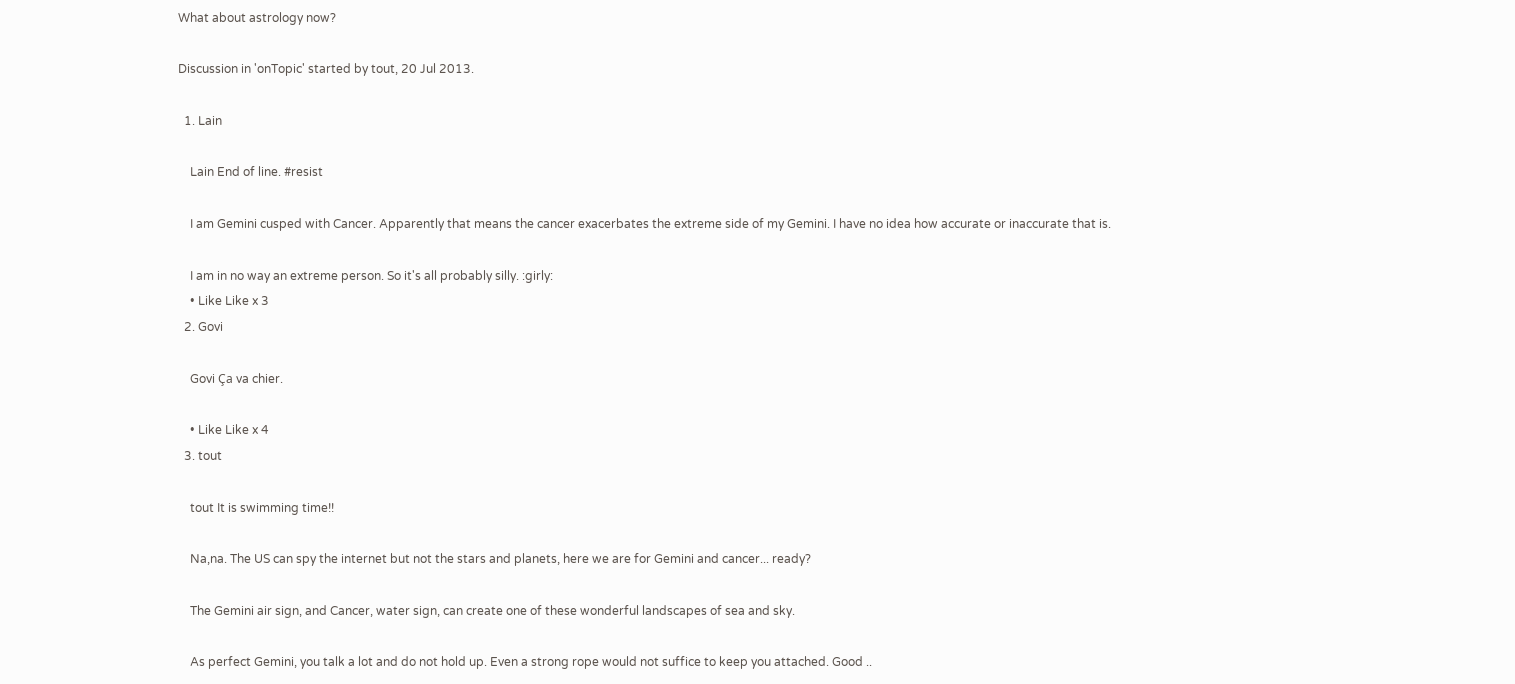What about astrology now?

Discussion in 'onTopic' started by tout, 20 Jul 2013.

  1. Lain

    Lain End of line. #resist

    I am Gemini cusped with Cancer. Apparently that means the cancer exacerbates the extreme side of my Gemini. I have no idea how accurate or inaccurate that is.

    I am in no way an extreme person. So it's all probably silly. :girly:
    • Like Like x 3
  2. Govi

    Govi Ça va chier.

    • Like Like x 4
  3. tout

    tout It is swimming time!!

    Na,na. The US can spy the internet but not the stars and planets, here we are for Gemini and cancer... ready?

    The Gemini air sign, and Cancer, water sign, can create one of these wonderful landscapes of sea and sky.

    As perfect Gemini, you talk a lot and do not hold up. Even a strong rope would not suffice to keep you attached. Good ..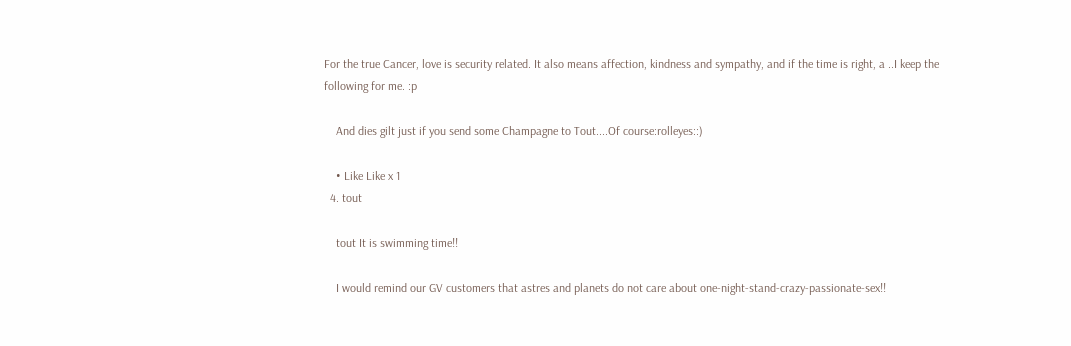For the true Cancer, love is security related. It also means affection, kindness and sympathy, and if the time is right, a ..I keep the following for me. :p

    And dies gilt just if you send some Champagne to Tout....Of course:rolleyes::)

    • Like Like x 1
  4. tout

    tout It is swimming time!!

    I would remind our GV customers that astres and planets do not care about one-night-stand-crazy-passionate-sex!!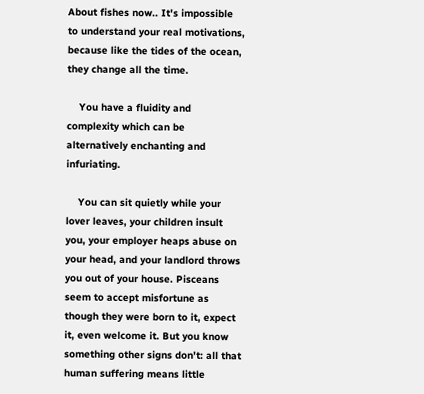About fishes now.. It's impossible to understand your real motivations, because like the tides of the ocean, they change all the time.

    You have a fluidity and complexity which can be alternatively enchanting and infuriating.

    You can sit quietly while your lover leaves, your children insult you, your employer heaps abuse on your head, and your landlord throws you out of your house. Pisceans seem to accept misfortune as though they were born to it, expect it, even welcome it. But you know something other signs don't: all that human suffering means little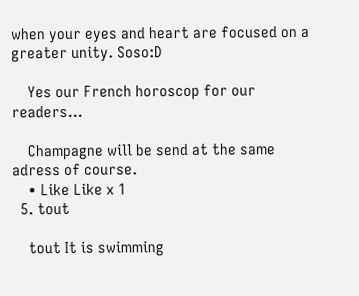when your eyes and heart are focused on a greater unity. Soso:D

    Yes our French horoscop for our readers...

    Champagne will be send at the same adress of course.
    • Like Like x 1
  5. tout

    tout It is swimming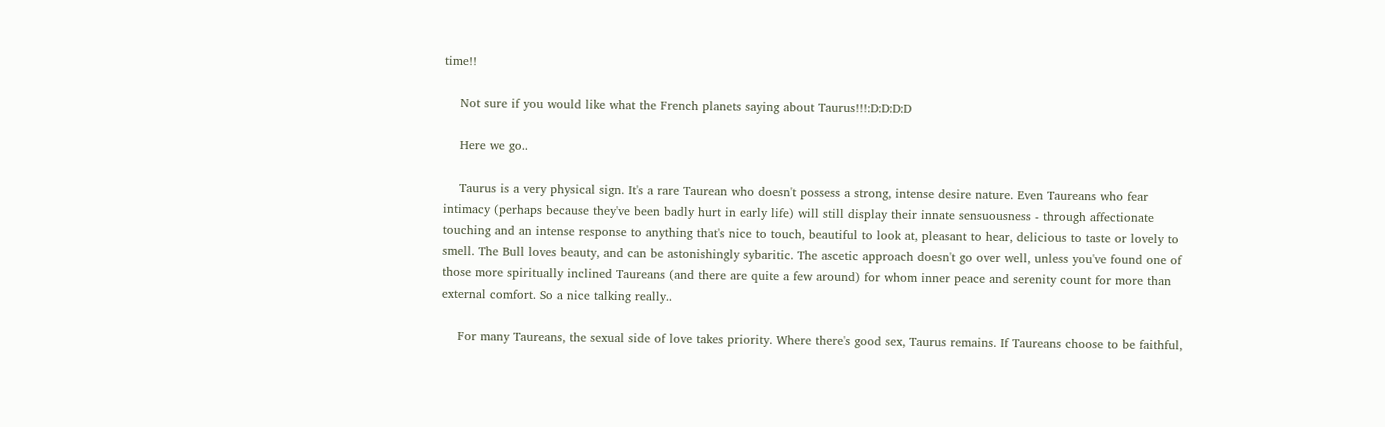time!!

    Not sure if you would like what the French planets saying about Taurus!!!:D:D:D:D

    Here we go..

    Taurus is a very physical sign. It's a rare Taurean who doesn't possess a strong, intense desire nature. Even Taureans who fear intimacy (perhaps because they've been badly hurt in early life) will still display their innate sensuousness - through affectionate touching and an intense response to anything that's nice to touch, beautiful to look at, pleasant to hear, delicious to taste or lovely to smell. The Bull loves beauty, and can be astonishingly sybaritic. The ascetic approach doesn't go over well, unless you've found one of those more spiritually inclined Taureans (and there are quite a few around) for whom inner peace and serenity count for more than external comfort. So a nice talking really..

    For many Taureans, the sexual side of love takes priority. Where there's good sex, Taurus remains. If Taureans choose to be faithful,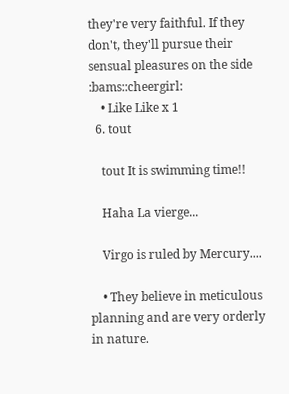they're very faithful. If they don't, they'll pursue their sensual pleasures on the side :bams::cheergirl:
    • Like Like x 1
  6. tout

    tout It is swimming time!!

    Haha La vierge...

    Virgo is ruled by Mercury....

    • They believe in meticulous planning and are very orderly in nature.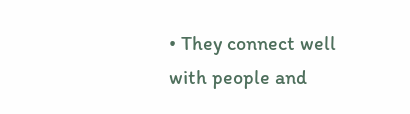• They connect well with people and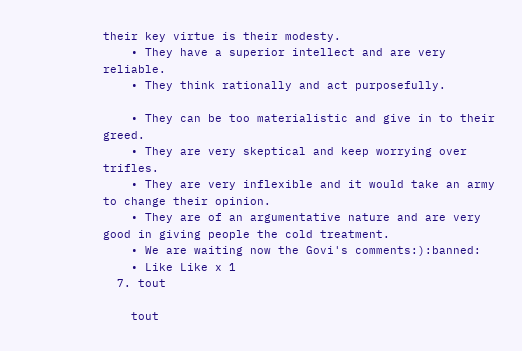their key virtue is their modesty.
    • They have a superior intellect and are very reliable.
    • They think rationally and act purposefully.

    • They can be too materialistic and give in to their greed.
    • They are very skeptical and keep worrying over trifles.
    • They are very inflexible and it would take an army to change their opinion.
    • They are of an argumentative nature and are very good in giving people the cold treatment.
    • We are waiting now the Govi's comments:):banned:
    • Like Like x 1
  7. tout

    tout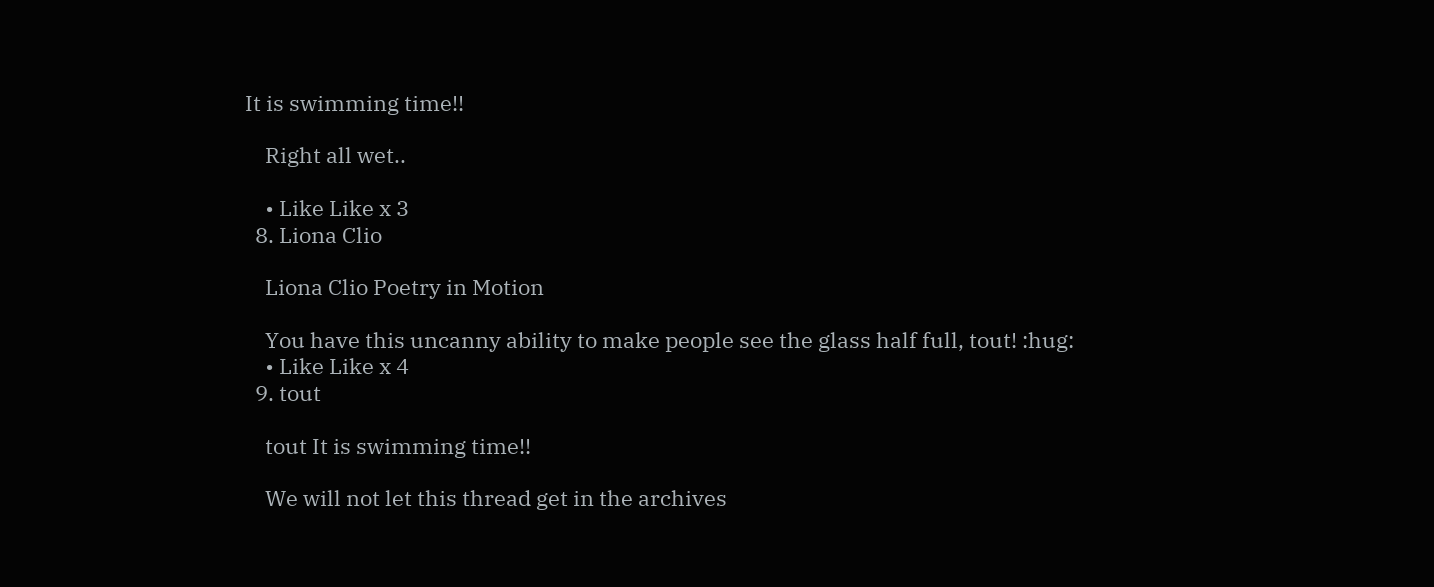It is swimming time!!

    Right all wet..

    • Like Like x 3
  8. Liona Clio

    Liona Clio Poetry in Motion

    You have this uncanny ability to make people see the glass half full, tout! :hug:
    • Like Like x 4
  9. tout

    tout It is swimming time!!

    We will not let this thread get in the archives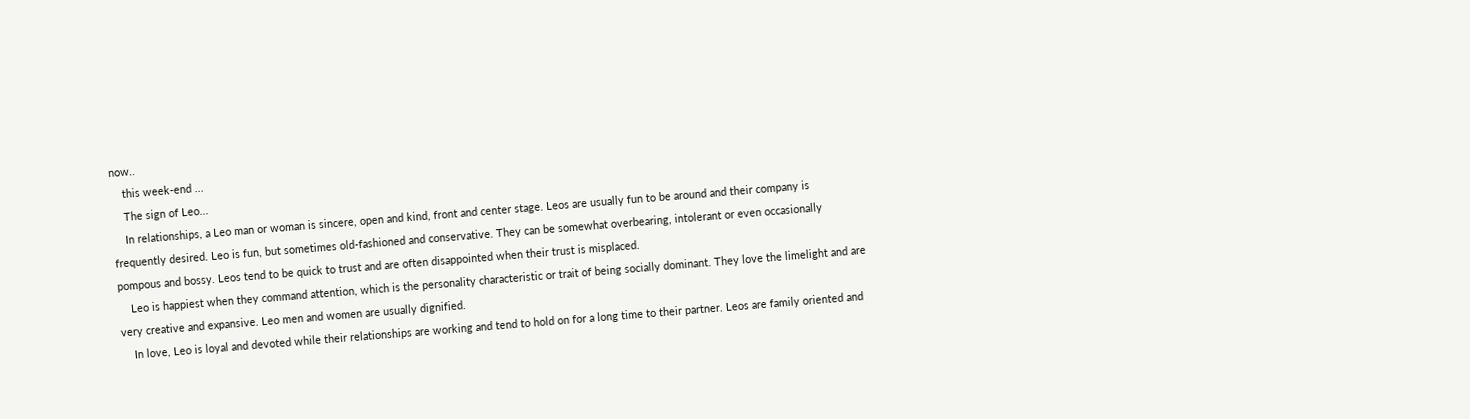now..
    this week-end ...
    The sign of Leo...
    In relationships, a Leo man or woman is sincere, open and kind, front and center stage. Leos are usually fun to be around and their company is frequently desired. Leo is fun, but sometimes old-fashioned and conservative. They can be somewhat overbearing, intolerant or even occasionally pompous and bossy. Leos tend to be quick to trust and are often disappointed when their trust is misplaced.
    Leo is happiest when they command attention, which is the personality characteristic or trait of being socially dominant. They love the limelight and are very creative and expansive. Leo men and women are usually dignified.
    In love, Leo is loyal and devoted while their relationships are working and tend to hold on for a long time to their partner. Leos are family oriented and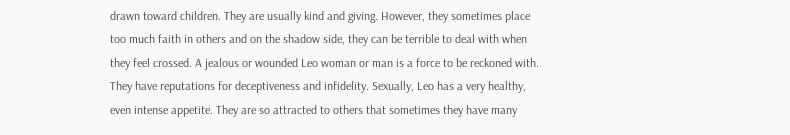drawn toward children. They are usually kind and giving. However, they sometimes place too much faith in others and on the shadow side, they can be terrible to deal with when they feel crossed. A jealous or wounded Leo woman or man is a force to be reckoned with. They have reputations for deceptiveness and infidelity. Sexually, Leo has a very healthy, even intense appetite. They are so attracted to others that sometimes they have many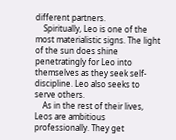different partners.
    Spiritually, Leo is one of the most materialistic signs. The light of the sun does shine penetratingly for Leo into themselves as they seek self-discipline. Leo also seeks to serve others.
    As in the rest of their lives, Leos are ambitious professionally. They get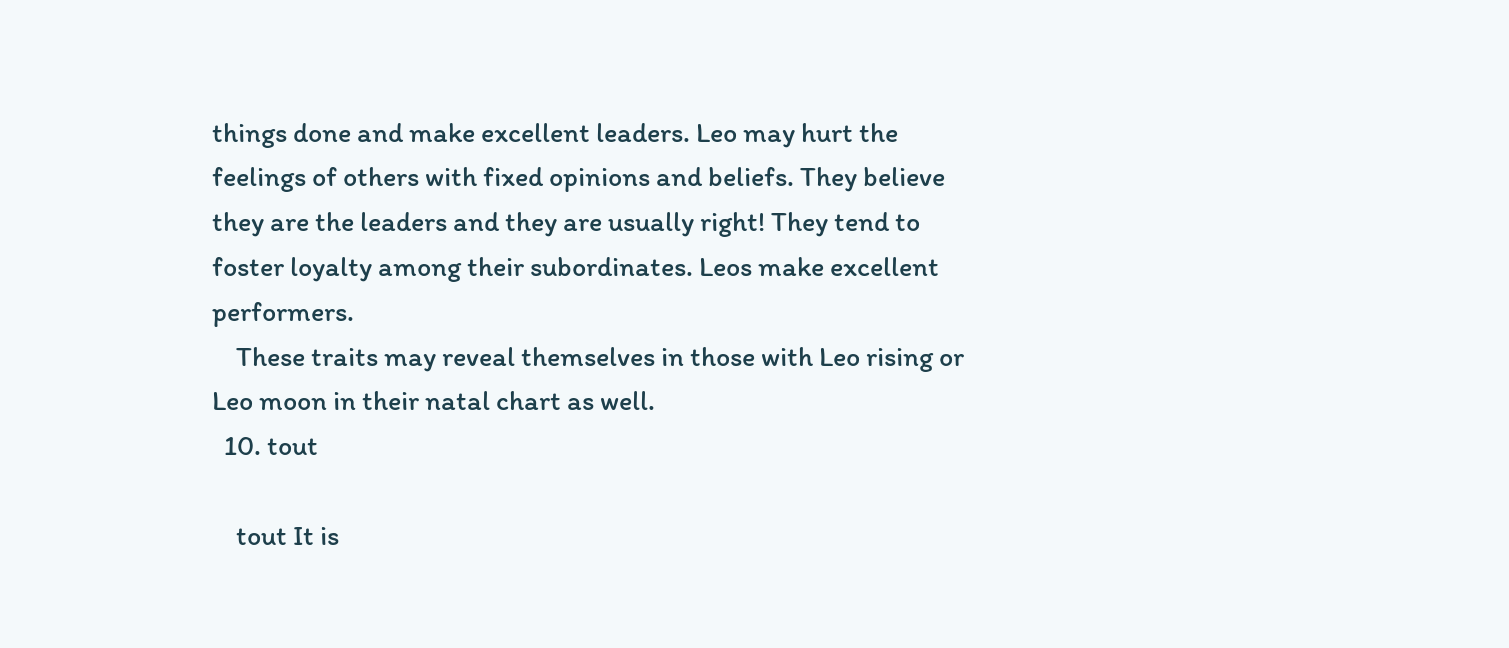things done and make excellent leaders. Leo may hurt the feelings of others with fixed opinions and beliefs. They believe they are the leaders and they are usually right! They tend to foster loyalty among their subordinates. Leos make excellent performers.
    These traits may reveal themselves in those with Leo rising or Leo moon in their natal chart as well.
  10. tout

    tout It is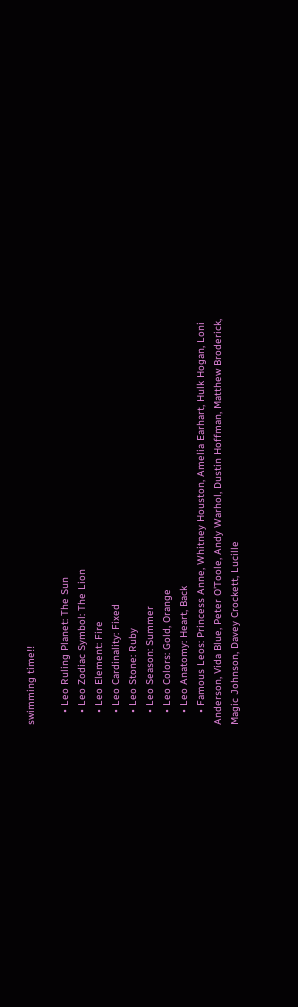swimming time!!

    • Leo Ruling Planet: The Sun
    • Leo Zodiac Symbol: The Lion
    • Leo Element: Fire
    • Leo Cardinality: Fixed
    • Leo Stone: Ruby
    • Leo Season: Summer
    • Leo Colors: Gold, Orange
    • Leo Anatomy: Heart, Back
    • Famous Leos: Princess Anne, Whitney Houston, Amelia Earhart, Hulk Hogan, Loni Anderson, Vida Blue, Peter O'Toole, Andy Warhol, Dustin Hoffman, Matthew Broderick, Magic Johnson, Davey Crockett, Lucille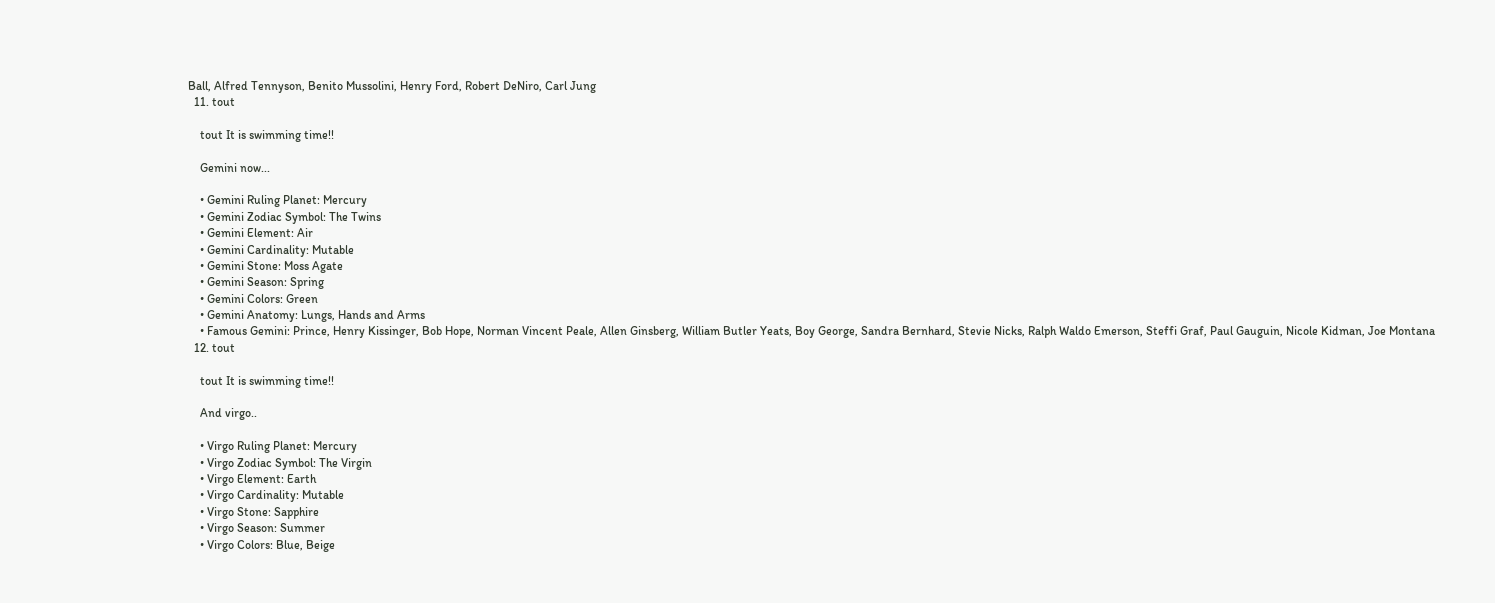Ball, Alfred Tennyson, Benito Mussolini, Henry Ford, Robert DeNiro, Carl Jung
  11. tout

    tout It is swimming time!!

    Gemini now...

    • Gemini Ruling Planet: Mercury
    • Gemini Zodiac Symbol: The Twins
    • Gemini Element: Air
    • Gemini Cardinality: Mutable
    • Gemini Stone: Moss Agate
    • Gemini Season: Spring
    • Gemini Colors: Green
    • Gemini Anatomy: Lungs, Hands and Arms
    • Famous Gemini: Prince, Henry Kissinger, Bob Hope, Norman Vincent Peale, Allen Ginsberg, William Butler Yeats, Boy George, Sandra Bernhard, Stevie Nicks, Ralph Waldo Emerson, Steffi Graf, Paul Gauguin, Nicole Kidman, Joe Montana
  12. tout

    tout It is swimming time!!

    And virgo..

    • Virgo Ruling Planet: Mercury
    • Virgo Zodiac Symbol: The Virgin
    • Virgo Element: Earth
    • Virgo Cardinality: Mutable
    • Virgo Stone: Sapphire
    • Virgo Season: Summer
    • Virgo Colors: Blue, Beige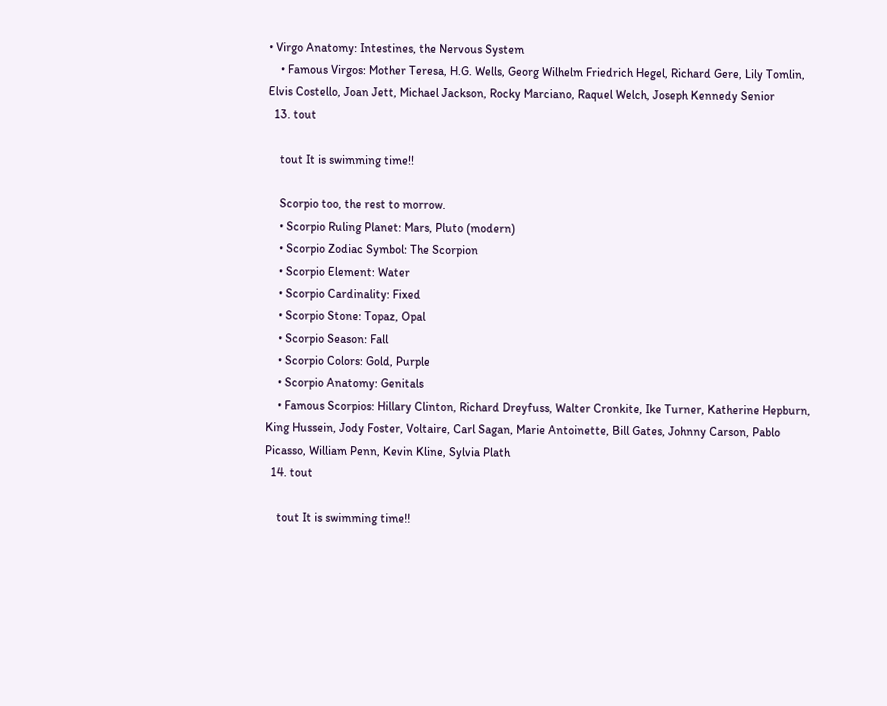• Virgo Anatomy: Intestines, the Nervous System
    • Famous Virgos: Mother Teresa, H.G. Wells, Georg Wilhelm Friedrich Hegel, Richard Gere, Lily Tomlin, Elvis Costello, Joan Jett, Michael Jackson, Rocky Marciano, Raquel Welch, Joseph Kennedy Senior
  13. tout

    tout It is swimming time!!

    Scorpio too, the rest to morrow.
    • Scorpio Ruling Planet: Mars, Pluto (modern)
    • Scorpio Zodiac Symbol: The Scorpion
    • Scorpio Element: Water
    • Scorpio Cardinality: Fixed
    • Scorpio Stone: Topaz, Opal
    • Scorpio Season: Fall
    • Scorpio Colors: Gold, Purple
    • Scorpio Anatomy: Genitals
    • Famous Scorpios: Hillary Clinton, Richard Dreyfuss, Walter Cronkite, Ike Turner, Katherine Hepburn, King Hussein, Jody Foster, Voltaire, Carl Sagan, Marie Antoinette, Bill Gates, Johnny Carson, Pablo Picasso, William Penn, Kevin Kline, Sylvia Plath
  14. tout

    tout It is swimming time!!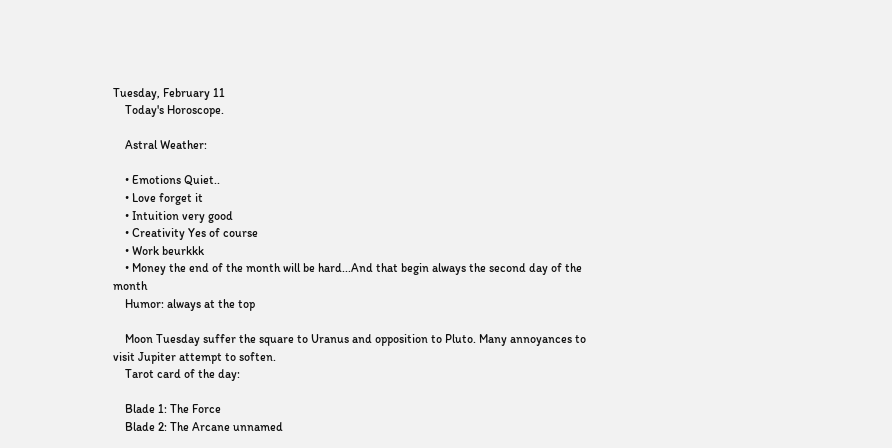Tuesday, February 11
    Today's Horoscope.

    Astral Weather:

    • Emotions Quiet..
    • Love forget it
    • Intuition very good
    • Creativity Yes of course
    • Work beurkkk
    • Money the end of the month will be hard...And that begin always the second day of the month
    Humor: always at the top

    Moon Tuesday suffer the square to Uranus and opposition to Pluto. Many annoyances to visit Jupiter attempt to soften.
    Tarot card of the day:

    Blade 1: The Force
    Blade 2: The Arcane unnamed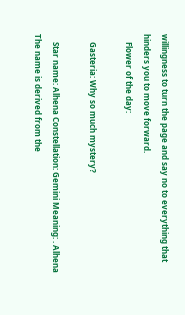willingness to turn the page and say no to everything that hinders you to move forward.
    Flower of the day:

    Gasteria: Why so much mystery?

    Star name: Alhena Constellation: Gemini Meaning: . Alhena The name is derived from the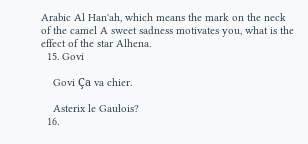Arabic Al Han'ah, which means the mark on the neck of the camel A sweet sadness motivates you, what is the effect of the star Alhena.
  15. Govi

    Govi Ça va chier.

    Asterix le Gaulois?
  16.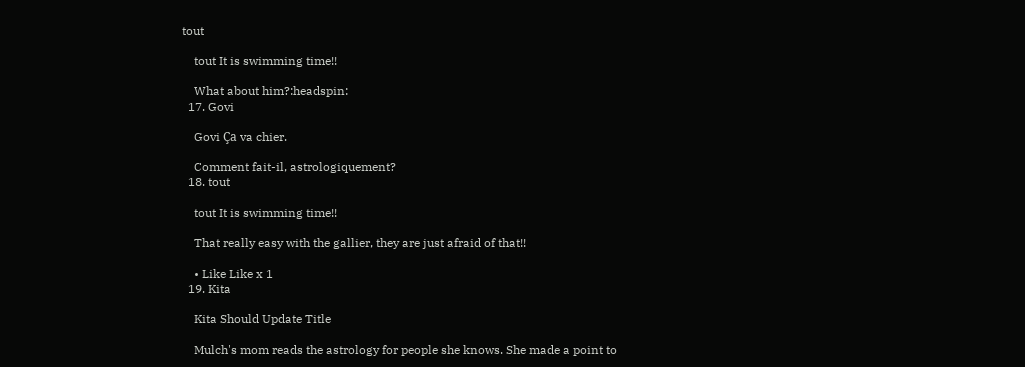tout

    tout It is swimming time!!

    What about him?:headspin:
  17. Govi

    Govi Ça va chier.

    Comment fait-il, astrologiquement?
  18. tout

    tout It is swimming time!!

    That really easy with the gallier, they are just afraid of that!!

    • Like Like x 1
  19. Kita

    Kita Should Update Title

    Mulch's mom reads the astrology for people she knows. She made a point to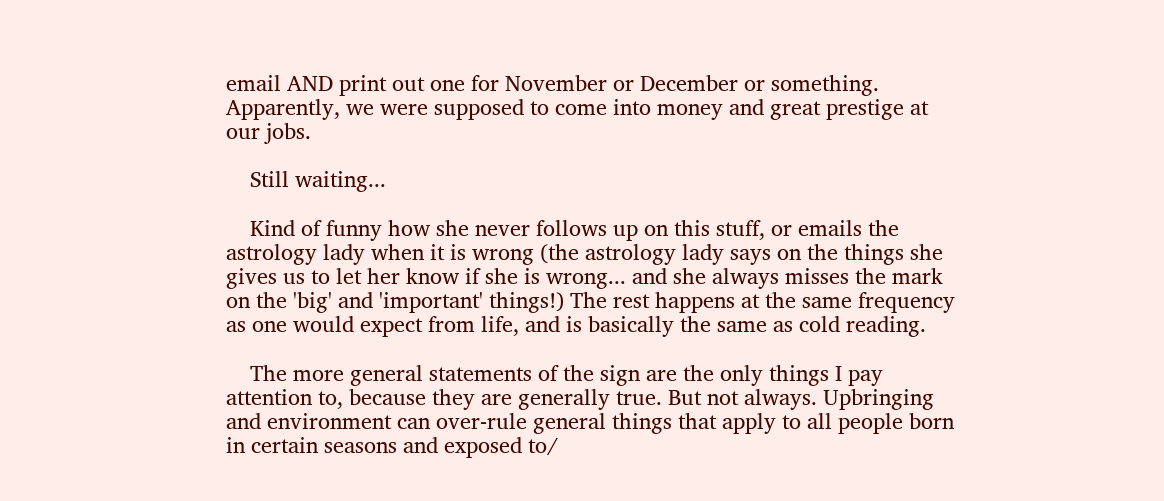email AND print out one for November or December or something. Apparently, we were supposed to come into money and great prestige at our jobs.

    Still waiting...

    Kind of funny how she never follows up on this stuff, or emails the astrology lady when it is wrong (the astrology lady says on the things she gives us to let her know if she is wrong... and she always misses the mark on the 'big' and 'important' things!) The rest happens at the same frequency as one would expect from life, and is basically the same as cold reading.

    The more general statements of the sign are the only things I pay attention to, because they are generally true. But not always. Upbringing and environment can over-rule general things that apply to all people born in certain seasons and exposed to/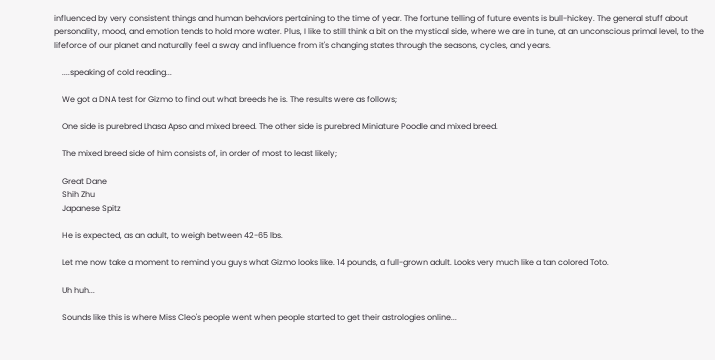influenced by very consistent things and human behaviors pertaining to the time of year. The fortune telling of future events is bull-hickey. The general stuff about personality, mood, and emotion tends to hold more water. Plus, I like to still think a bit on the mystical side, where we are in tune, at an unconscious primal level, to the lifeforce of our planet and naturally feel a sway and influence from it's changing states through the seasons, cycles, and years.

    ....speaking of cold reading...

    We got a DNA test for Gizmo to find out what breeds he is. The results were as follows;

    One side is purebred Lhasa Apso and mixed breed. The other side is purebred Miniature Poodle and mixed breed.

    The mixed breed side of him consists of, in order of most to least likely;

    Great Dane
    Shih Zhu
    Japanese Spitz

    He is expected, as an adult, to weigh between 42-65 lbs.

    Let me now take a moment to remind you guys what Gizmo looks like. 14 pounds, a full-grown adult. Looks very much like a tan colored Toto.

    Uh huh...

    Sounds like this is where Miss Cleo's people went when people started to get their astrologies online...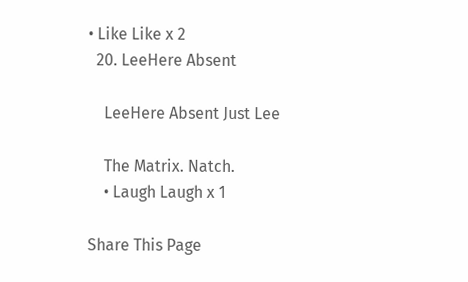• Like Like x 2
  20. LeeHere Absent

    LeeHere Absent Just Lee

    The Matrix. Natch.
    • Laugh Laugh x 1

Share This Page